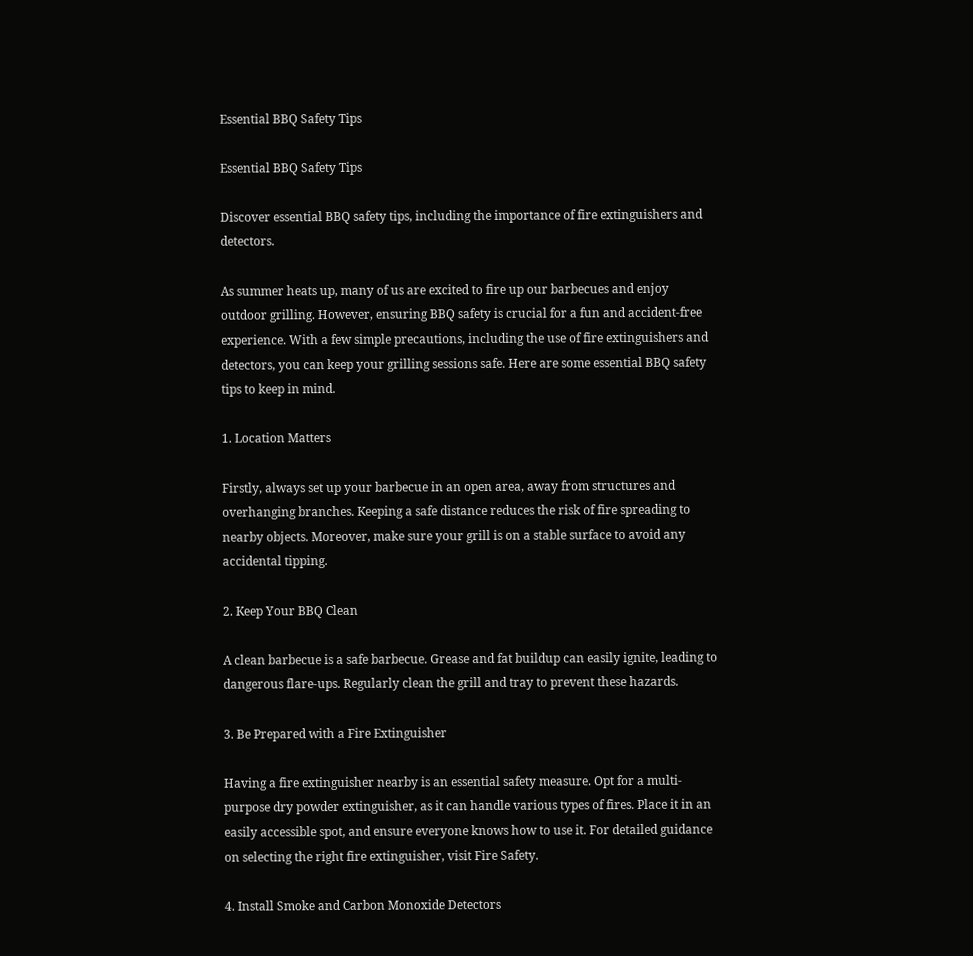Essential BBQ Safety Tips

Essential BBQ Safety Tips

Discover essential BBQ safety tips, including the importance of fire extinguishers and detectors.

As summer heats up, many of us are excited to fire up our barbecues and enjoy outdoor grilling. However, ensuring BBQ safety is crucial for a fun and accident-free experience. With a few simple precautions, including the use of fire extinguishers and detectors, you can keep your grilling sessions safe. Here are some essential BBQ safety tips to keep in mind.

1. Location Matters

Firstly, always set up your barbecue in an open area, away from structures and overhanging branches. Keeping a safe distance reduces the risk of fire spreading to nearby objects. Moreover, make sure your grill is on a stable surface to avoid any accidental tipping.

2. Keep Your BBQ Clean

A clean barbecue is a safe barbecue. Grease and fat buildup can easily ignite, leading to dangerous flare-ups. Regularly clean the grill and tray to prevent these hazards.

3. Be Prepared with a Fire Extinguisher

Having a fire extinguisher nearby is an essential safety measure. Opt for a multi-purpose dry powder extinguisher, as it can handle various types of fires. Place it in an easily accessible spot, and ensure everyone knows how to use it. For detailed guidance on selecting the right fire extinguisher, visit Fire Safety.

4. Install Smoke and Carbon Monoxide Detectors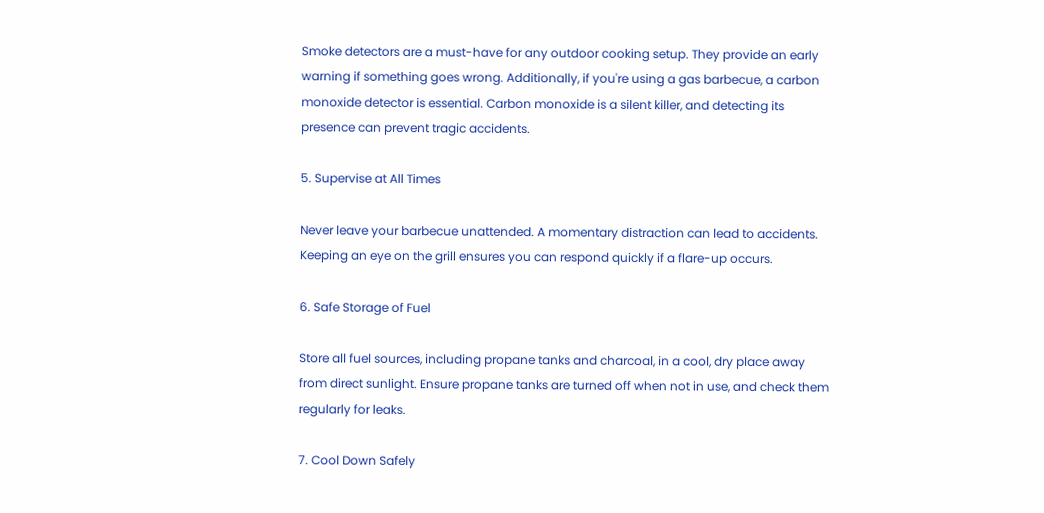Smoke detectors are a must-have for any outdoor cooking setup. They provide an early warning if something goes wrong. Additionally, if you're using a gas barbecue, a carbon monoxide detector is essential. Carbon monoxide is a silent killer, and detecting its presence can prevent tragic accidents.

5. Supervise at All Times

Never leave your barbecue unattended. A momentary distraction can lead to accidents. Keeping an eye on the grill ensures you can respond quickly if a flare-up occurs.

6. Safe Storage of Fuel

Store all fuel sources, including propane tanks and charcoal, in a cool, dry place away from direct sunlight. Ensure propane tanks are turned off when not in use, and check them regularly for leaks.

7. Cool Down Safely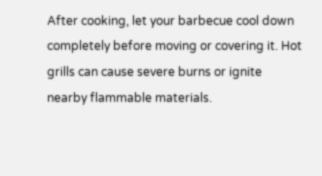After cooking, let your barbecue cool down completely before moving or covering it. Hot grills can cause severe burns or ignite nearby flammable materials.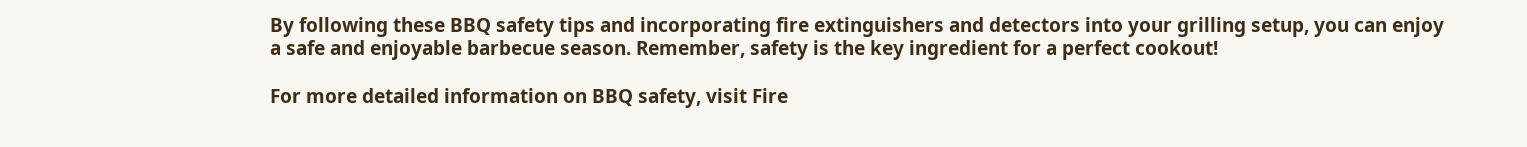By following these BBQ safety tips and incorporating fire extinguishers and detectors into your grilling setup, you can enjoy a safe and enjoyable barbecue season. Remember, safety is the key ingredient for a perfect cookout!

For more detailed information on BBQ safety, visit Fire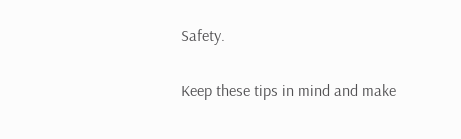Safety.

Keep these tips in mind and make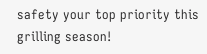safety your top priority this grilling season!